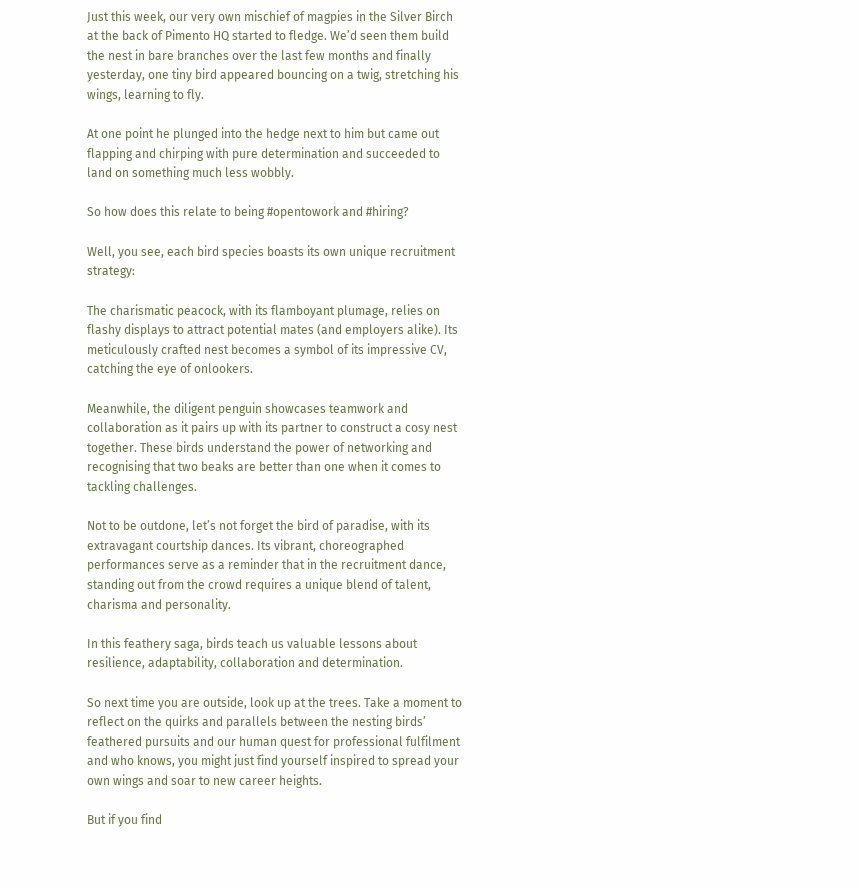Just this week, our very own mischief of magpies in the Silver Birch at the back of Pimento HQ started to fledge. We’d seen them build the nest in bare branches over the last few months and finally yesterday, one tiny bird appeared bouncing on a twig, stretching his wings, learning to fly.

At one point he plunged into the hedge next to him but came out flapping and chirping with pure determination and succeeded to land on something much less wobbly.

So how does this relate to being #opentowork and #hiring?

Well, you see, each bird species boasts its own unique recruitment strategy:

The charismatic peacock, with its flamboyant plumage, relies on flashy displays to attract potential mates (and employers alike). Its meticulously crafted nest becomes a symbol of its impressive CV, catching the eye of onlookers.

Meanwhile, the diligent penguin showcases teamwork and collaboration as it pairs up with its partner to construct a cosy nest together. These birds understand the power of networking and recognising that two beaks are better than one when it comes to tackling challenges.

Not to be outdone, let’s not forget the bird of paradise, with its extravagant courtship dances. Its vibrant, choreographed performances serve as a reminder that in the recruitment dance, standing out from the crowd requires a unique blend of talent, charisma and personality.

In this feathery saga, birds teach us valuable lessons about resilience, adaptability, collaboration and determination.

So next time you are outside, look up at the trees. Take a moment to reflect on the quirks and parallels between the nesting birds’ feathered pursuits and our human quest for professional fulfilment and who knows, you might just find yourself inspired to spread your own wings and soar to new career heights.

But if you find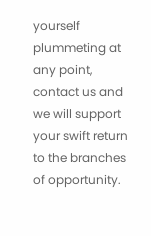yourself plummeting at any point, contact us and we will support your swift return to the branches of opportunity.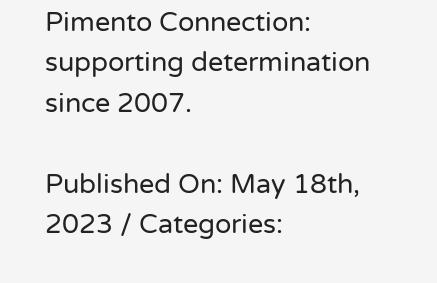Pimento Connection: supporting determination since 2007.

Published On: May 18th, 2023 / Categories: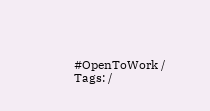#OpenToWork / Tags: /